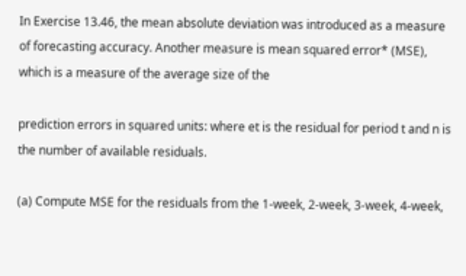In Exercise 13.46, the mean absolute deviation was introduced as a measure of forecasting accuracy. Another measure is mean squared error* (MSE), which is a measure of the average size of the

prediction errors in squared units: where et is the residual for period t and n is the number of available residuals.

(a) Compute MSE for the residuals from the 1-week, 2-week, 3-week, 4-week,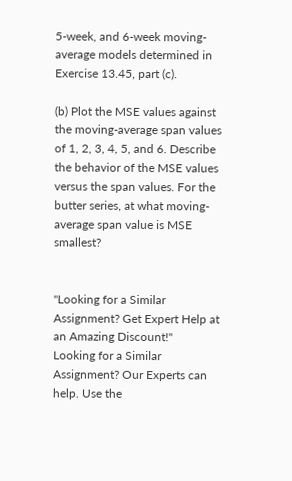5-week, and 6-week moving-average models determined in Exercise 13.45, part (c).

(b) Plot the MSE values against the moving-average span values of 1, 2, 3, 4, 5, and 6. Describe the behavior of the MSE values versus the span values. For the butter series, at what moving-average span value is MSE smallest?


"Looking for a Similar Assignment? Get Expert Help at an Amazing Discount!"
Looking for a Similar Assignment? Our Experts can help. Use the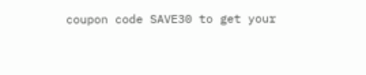coupon code SAVE30 to get your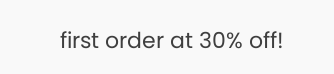first order at 30% off!